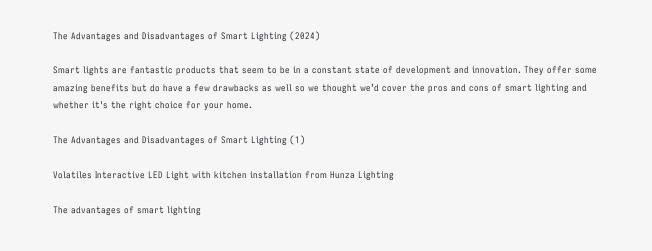The Advantages and Disadvantages of Smart Lighting (2024)

Smart lights are fantastic products that seem to be in a constant state of development and innovation. They offer some amazing benefits but do have a few drawbacks as well so we thought we’d cover the pros and cons of smart lighting and whether it's the right choice for your home.

The Advantages and Disadvantages of Smart Lighting (1)

Volatiles Interactive LED Light with kitchen installation from Hunza Lighting

The advantages of smart lighting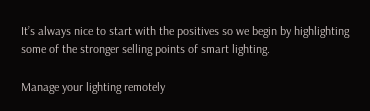It’s always nice to start with the positives so we begin by highlighting some of the stronger selling points of smart lighting.

Manage your lighting remotely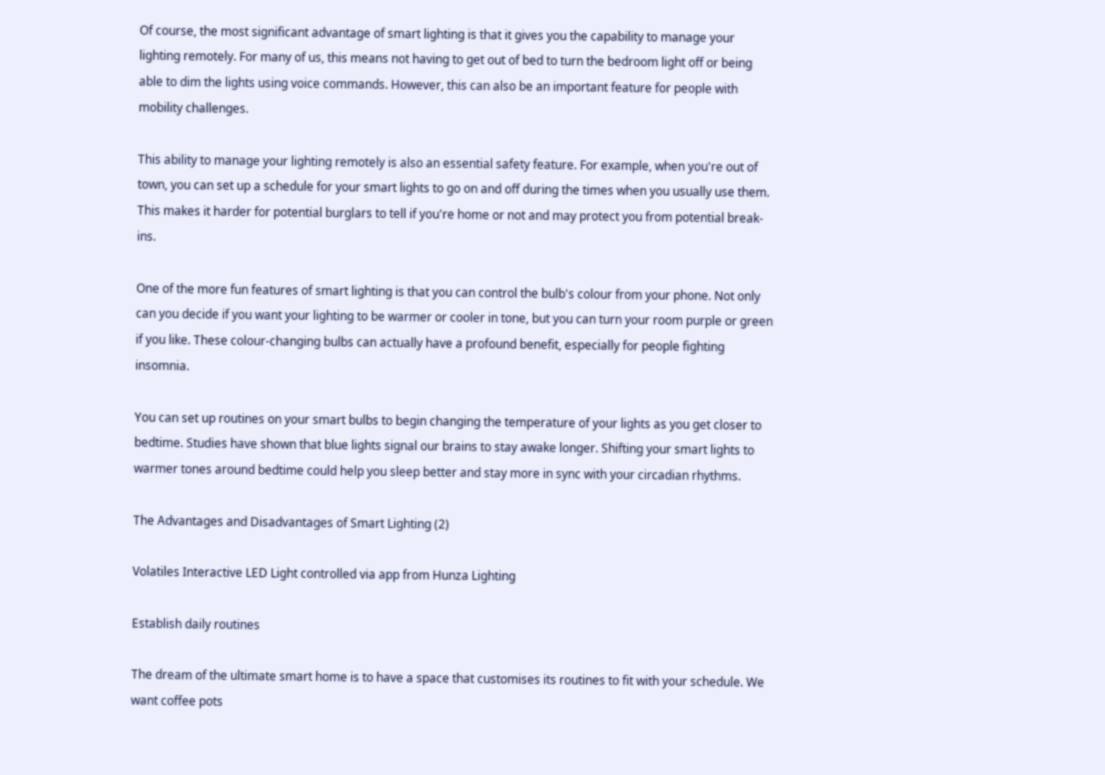Of course, the most significant advantage of smart lighting is that it gives you the capability to manage your lighting remotely. For many of us, this means not having to get out of bed to turn the bedroom light off or being able to dim the lights using voice commands. However, this can also be an important feature for people with mobility challenges.

This ability to manage your lighting remotely is also an essential safety feature. For example, when you're out of town, you can set up a schedule for your smart lights to go on and off during the times when you usually use them. This makes it harder for potential burglars to tell if you're home or not and may protect you from potential break-ins.

One of the more fun features of smart lighting is that you can control the bulb's colour from your phone. Not only can you decide if you want your lighting to be warmer or cooler in tone, but you can turn your room purple or green if you like. These colour-changing bulbs can actually have a profound benefit, especially for people fighting insomnia.

You can set up routines on your smart bulbs to begin changing the temperature of your lights as you get closer to bedtime. Studies have shown that blue lights signal our brains to stay awake longer. Shifting your smart lights to warmer tones around bedtime could help you sleep better and stay more in sync with your circadian rhythms.

The Advantages and Disadvantages of Smart Lighting (2)

Volatiles Interactive LED Light controlled via app from Hunza Lighting

Establish daily routines

The dream of the ultimate smart home is to have a space that customises its routines to fit with your schedule. We want coffee pots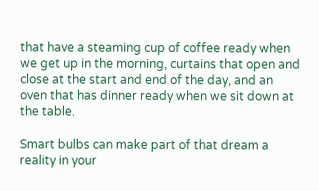that have a steaming cup of coffee ready when we get up in the morning, curtains that open and close at the start and end of the day, and an oven that has dinner ready when we sit down at the table.

Smart bulbs can make part of that dream a reality in your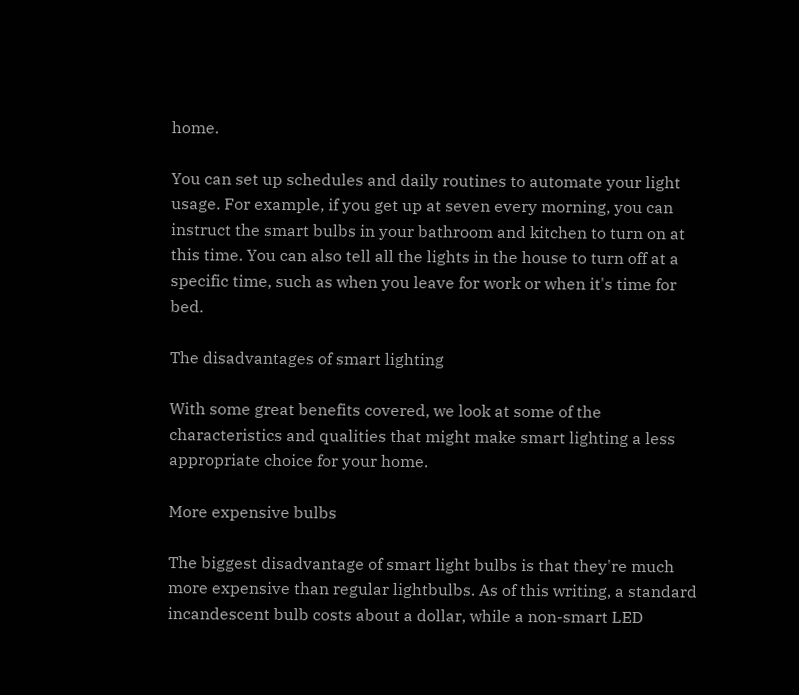home.

You can set up schedules and daily routines to automate your light usage. For example, if you get up at seven every morning, you can instruct the smart bulbs in your bathroom and kitchen to turn on at this time. You can also tell all the lights in the house to turn off at a specific time, such as when you leave for work or when it's time for bed.

The disadvantages of smart lighting

With some great benefits covered, we look at some of the characteristics and qualities that might make smart lighting a less appropriate choice for your home.

More expensive bulbs

The biggest disadvantage of smart light bulbs is that they're much more expensive than regular lightbulbs. As of this writing, a standard incandescent bulb costs about a dollar, while a non-smart LED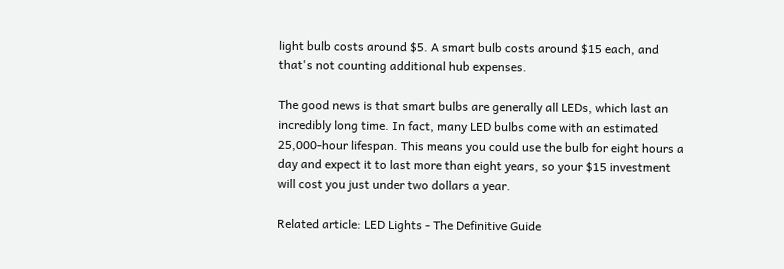light bulb costs around $5. A smart bulb costs around $15 each, and that's not counting additional hub expenses.

The good news is that smart bulbs are generally all LEDs, which last an incredibly long time. In fact, many LED bulbs come with an estimated 25,000-hour lifespan. This means you could use the bulb for eight hours a day and expect it to last more than eight years, so your $15 investment will cost you just under two dollars a year.

Related article: LED Lights - The Definitive Guide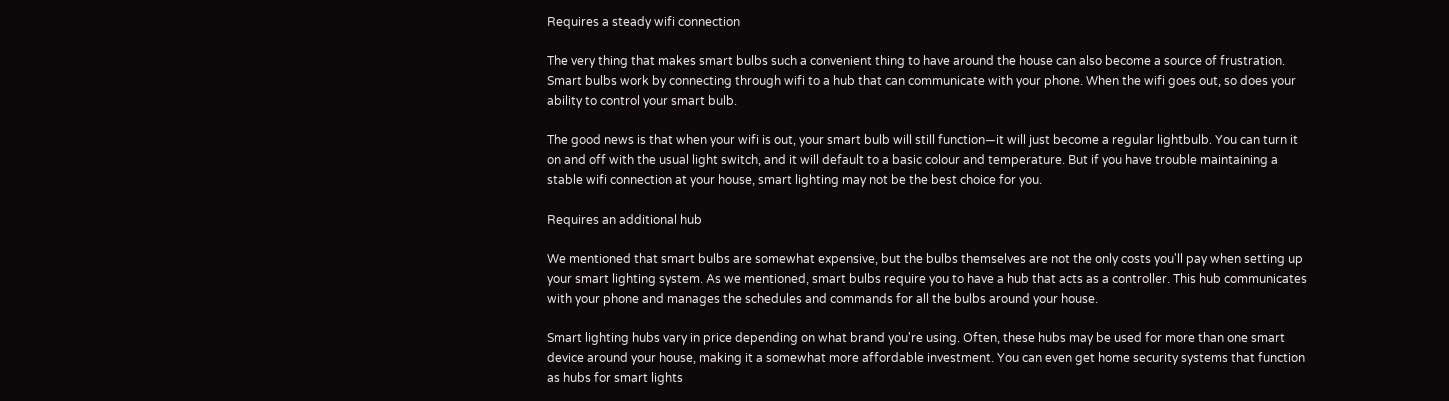Requires a steady wifi connection

The very thing that makes smart bulbs such a convenient thing to have around the house can also become a source of frustration. Smart bulbs work by connecting through wifi to a hub that can communicate with your phone. When the wifi goes out, so does your ability to control your smart bulb.

The good news is that when your wifi is out, your smart bulb will still function—it will just become a regular lightbulb. You can turn it on and off with the usual light switch, and it will default to a basic colour and temperature. But if you have trouble maintaining a stable wifi connection at your house, smart lighting may not be the best choice for you.

Requires an additional hub

We mentioned that smart bulbs are somewhat expensive, but the bulbs themselves are not the only costs you'll pay when setting up your smart lighting system. As we mentioned, smart bulbs require you to have a hub that acts as a controller. This hub communicates with your phone and manages the schedules and commands for all the bulbs around your house.

Smart lighting hubs vary in price depending on what brand you're using. Often, these hubs may be used for more than one smart device around your house, making it a somewhat more affordable investment. You can even get home security systems that function as hubs for smart lights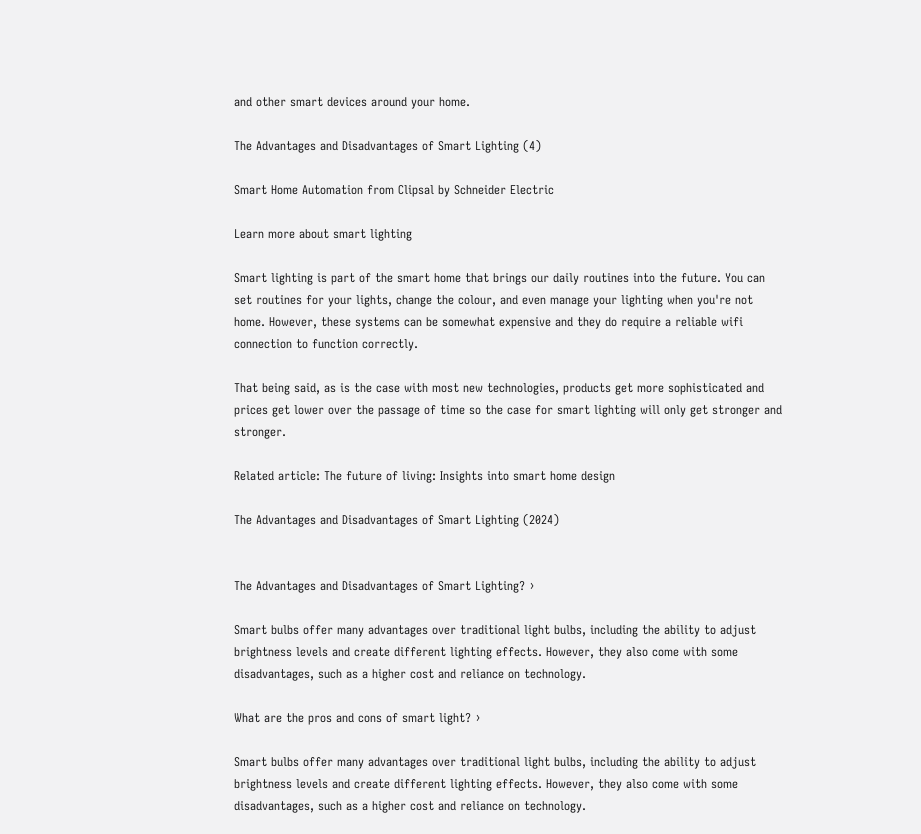and other smart devices around your home.

The Advantages and Disadvantages of Smart Lighting (4)

Smart Home Automation from Clipsal by Schneider Electric

Learn more about smart lighting

Smart lighting is part of the smart home that brings our daily routines into the future. You can set routines for your lights, change the colour, and even manage your lighting when you're not home. However, these systems can be somewhat expensive and they do require a reliable wifi connection to function correctly.

That being said, as is the case with most new technologies, products get more sophisticated and prices get lower over the passage of time so the case for smart lighting will only get stronger and stronger.

Related article: The future of living: Insights into smart home design

The Advantages and Disadvantages of Smart Lighting (2024)


The Advantages and Disadvantages of Smart Lighting? ›

Smart bulbs offer many advantages over traditional light bulbs, including the ability to adjust brightness levels and create different lighting effects. However, they also come with some disadvantages, such as a higher cost and reliance on technology.

What are the pros and cons of smart light? ›

Smart bulbs offer many advantages over traditional light bulbs, including the ability to adjust brightness levels and create different lighting effects. However, they also come with some disadvantages, such as a higher cost and reliance on technology.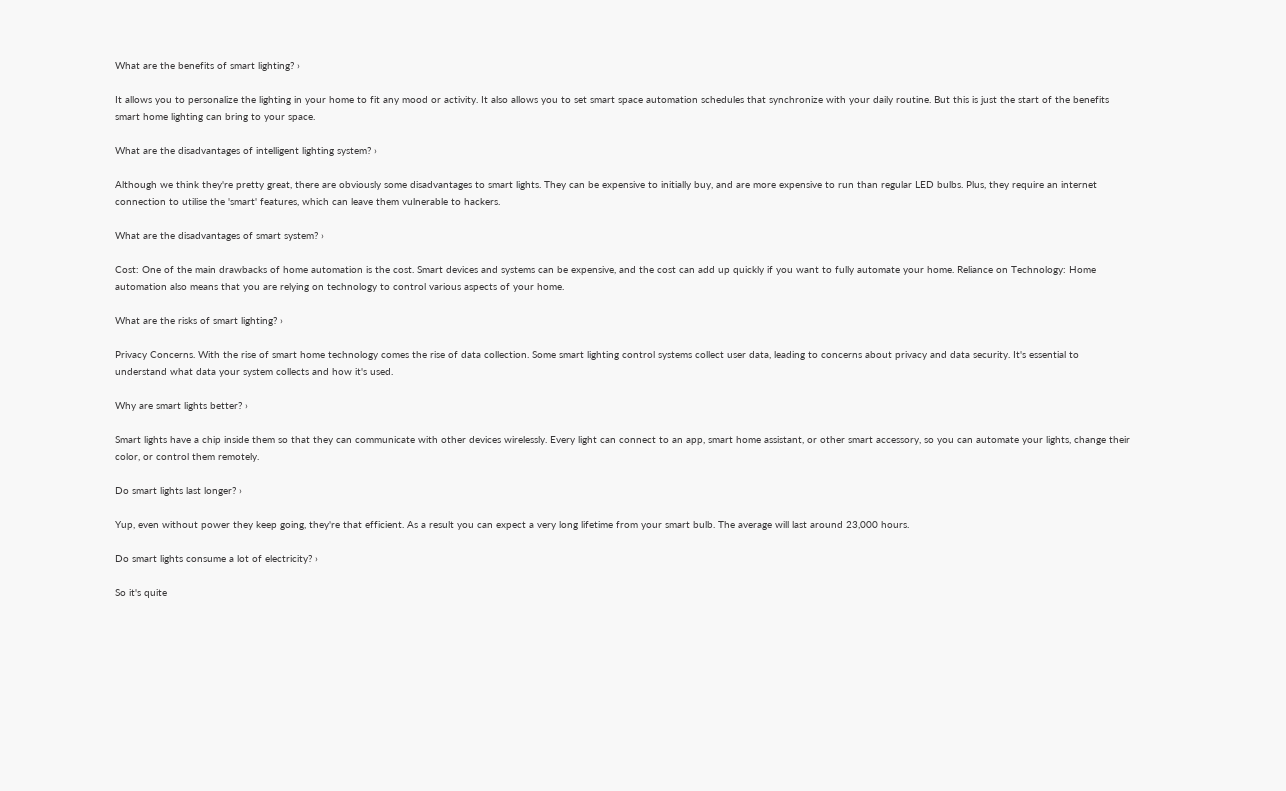What are the benefits of smart lighting? ›

It allows you to personalize the lighting in your home to fit any mood or activity. It also allows you to set smart space automation schedules that synchronize with your daily routine. But this is just the start of the benefits smart home lighting can bring to your space.

What are the disadvantages of intelligent lighting system? ›

Although we think they're pretty great, there are obviously some disadvantages to smart lights. They can be expensive to initially buy, and are more expensive to run than regular LED bulbs. Plus, they require an internet connection to utilise the 'smart' features, which can leave them vulnerable to hackers.

What are the disadvantages of smart system? ›

Cost: One of the main drawbacks of home automation is the cost. Smart devices and systems can be expensive, and the cost can add up quickly if you want to fully automate your home. Reliance on Technology: Home automation also means that you are relying on technology to control various aspects of your home.

What are the risks of smart lighting? ›

Privacy Concerns. With the rise of smart home technology comes the rise of data collection. Some smart lighting control systems collect user data, leading to concerns about privacy and data security. It's essential to understand what data your system collects and how it's used.

Why are smart lights better? ›

Smart lights have a chip inside them so that they can communicate with other devices wirelessly. Every light can connect to an app, smart home assistant, or other smart accessory, so you can automate your lights, change their color, or control them remotely.

Do smart lights last longer? ›

Yup, even without power they keep going, they're that efficient. As a result you can expect a very long lifetime from your smart bulb. The average will last around 23,000 hours.

Do smart lights consume a lot of electricity? ›

So it's quite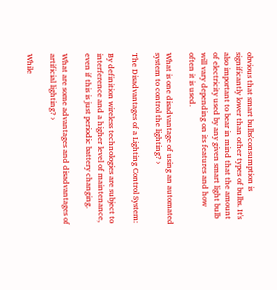obvious that smart bulbs'consumption is significantly lower than other types of bulbs. It's also important to bear in mind that the amount of electricity used by any given smart light bulb will vary depending on its features and how often it is used.

What is one disadvantage of using an automated system to control the lighting? ›

The Disadvantages of a Lighting Control System:

By definition wireless technologies are subject to interference and a higher level of maintenance, even if this is just periodic battery changing.

What are some advantages and disadvantages of artificial lighting? ›

While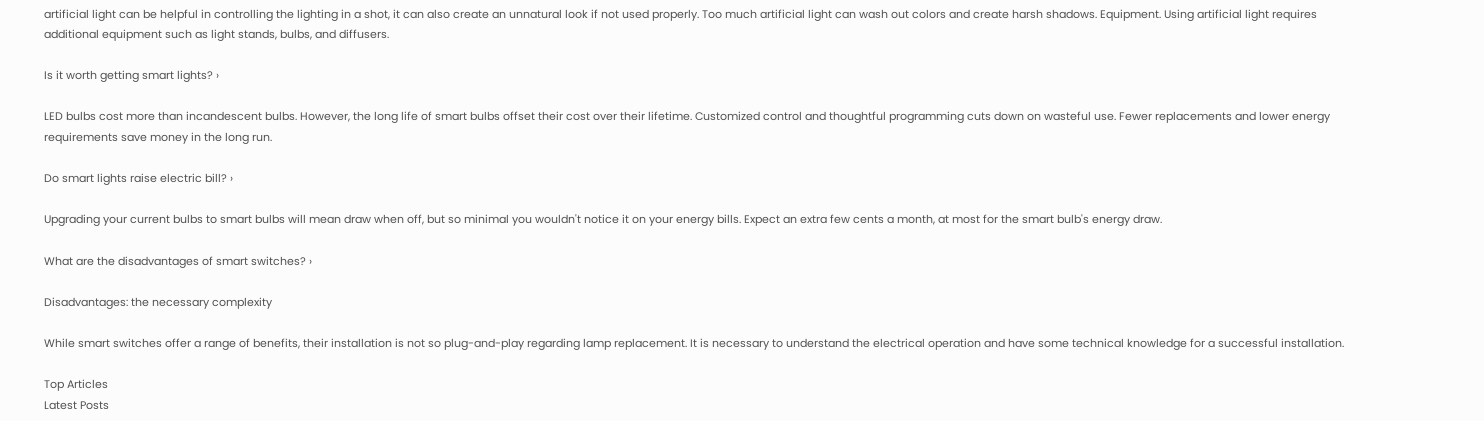artificial light can be helpful in controlling the lighting in a shot, it can also create an unnatural look if not used properly. Too much artificial light can wash out colors and create harsh shadows. Equipment. Using artificial light requires additional equipment such as light stands, bulbs, and diffusers.

Is it worth getting smart lights? ›

LED bulbs cost more than incandescent bulbs. However, the long life of smart bulbs offset their cost over their lifetime. Customized control and thoughtful programming cuts down on wasteful use. Fewer replacements and lower energy requirements save money in the long run.

Do smart lights raise electric bill? ›

Upgrading your current bulbs to smart bulbs will mean draw when off, but so minimal you wouldn't notice it on your energy bills. Expect an extra few cents a month, at most for the smart bulb's energy draw.

What are the disadvantages of smart switches? ›

Disadvantages: the necessary complexity

While smart switches offer a range of benefits, their installation is not so plug-and-play regarding lamp replacement. It is necessary to understand the electrical operation and have some technical knowledge for a successful installation.

Top Articles
Latest Posts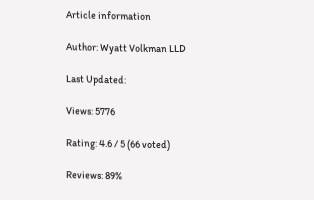Article information

Author: Wyatt Volkman LLD

Last Updated:

Views: 5776

Rating: 4.6 / 5 (66 voted)

Reviews: 89%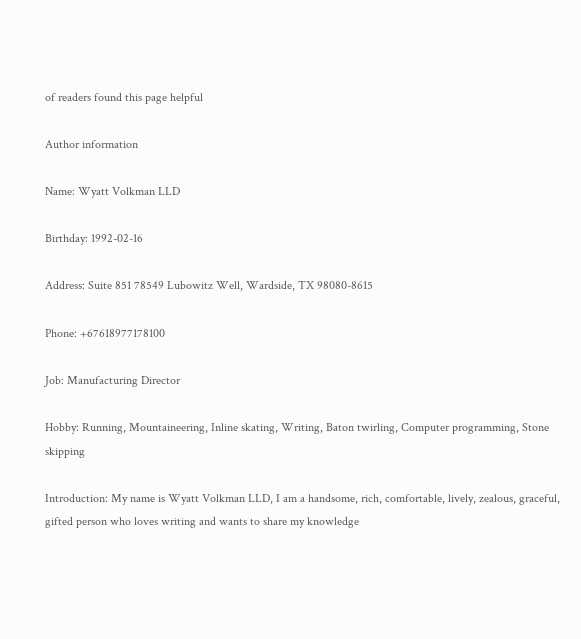of readers found this page helpful

Author information

Name: Wyatt Volkman LLD

Birthday: 1992-02-16

Address: Suite 851 78549 Lubowitz Well, Wardside, TX 98080-8615

Phone: +67618977178100

Job: Manufacturing Director

Hobby: Running, Mountaineering, Inline skating, Writing, Baton twirling, Computer programming, Stone skipping

Introduction: My name is Wyatt Volkman LLD, I am a handsome, rich, comfortable, lively, zealous, graceful, gifted person who loves writing and wants to share my knowledge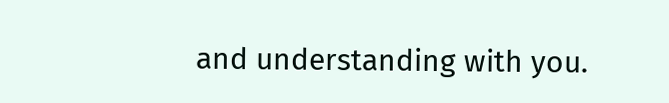and understanding with you.